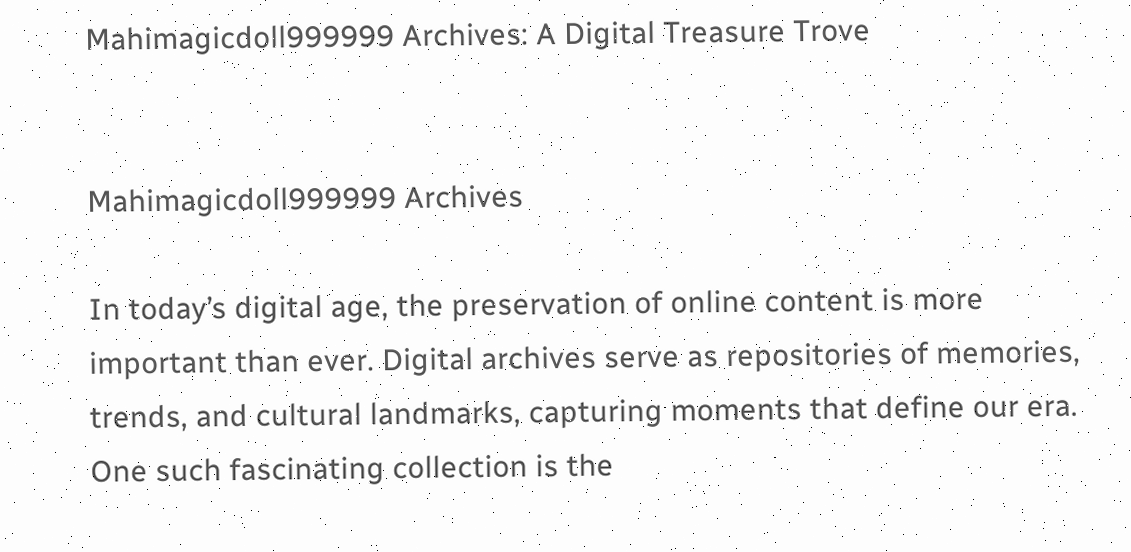Mahimagicdoll999999 Archives: A Digital Treasure Trove


Mahimagicdoll999999 Archives

In today’s digital age, the preservation of online content is more important than ever. Digital archives serve as repositories of memories, trends, and cultural landmarks, capturing moments that define our era. One such fascinating collection is the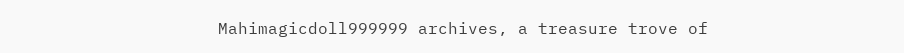Mahimagicdoll999999 archives, a treasure trove of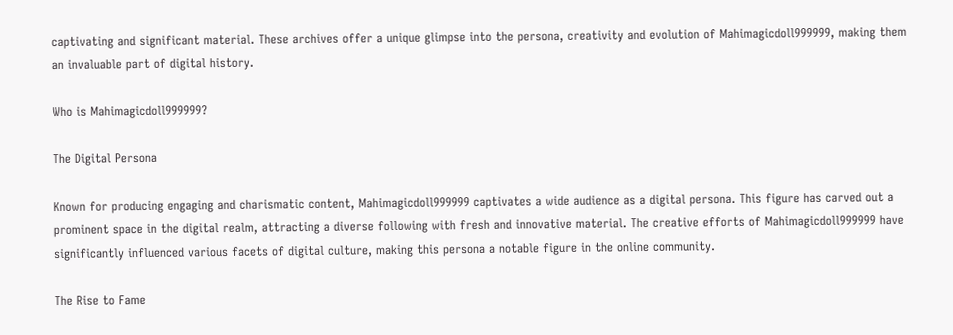captivating and significant material. These archives offer a unique glimpse into the persona, creativity and evolution of Mahimagicdoll999999, making them an invaluable part of digital history.

Who is Mahimagicdoll999999?

The Digital Persona

Known for producing engaging and charismatic content, Mahimagicdoll999999 captivates a wide audience as a digital persona. This figure has carved out a prominent space in the digital realm, attracting a diverse following with fresh and innovative material. The creative efforts of Mahimagicdoll999999 have significantly influenced various facets of digital culture, making this persona a notable figure in the online community.

The Rise to Fame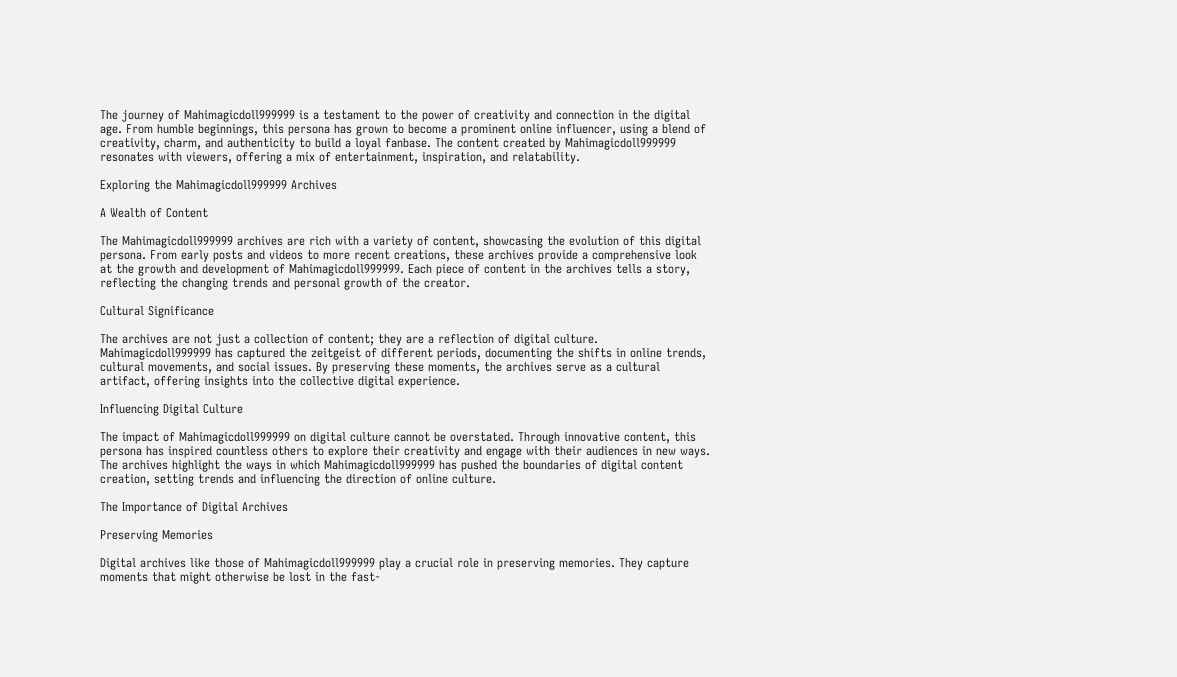The journey of Mahimagicdoll999999 is a testament to the power of creativity and connection in the digital age. From humble beginnings, this persona has grown to become a prominent online influencer, using a blend of creativity, charm, and authenticity to build a loyal fanbase. The content created by Mahimagicdoll999999 resonates with viewers, offering a mix of entertainment, inspiration, and relatability.

Exploring the Mahimagicdoll999999 Archives

A Wealth of Content

The Mahimagicdoll999999 archives are rich with a variety of content, showcasing the evolution of this digital persona. From early posts and videos to more recent creations, these archives provide a comprehensive look at the growth and development of Mahimagicdoll999999. Each piece of content in the archives tells a story, reflecting the changing trends and personal growth of the creator.

Cultural Significance

The archives are not just a collection of content; they are a reflection of digital culture. Mahimagicdoll999999 has captured the zeitgeist of different periods, documenting the shifts in online trends, cultural movements, and social issues. By preserving these moments, the archives serve as a cultural artifact, offering insights into the collective digital experience.

Influencing Digital Culture

The impact of Mahimagicdoll999999 on digital culture cannot be overstated. Through innovative content, this persona has inspired countless others to explore their creativity and engage with their audiences in new ways. The archives highlight the ways in which Mahimagicdoll999999 has pushed the boundaries of digital content creation, setting trends and influencing the direction of online culture.

The Importance of Digital Archives

Preserving Memories

Digital archives like those of Mahimagicdoll999999 play a crucial role in preserving memories. They capture moments that might otherwise be lost in the fast-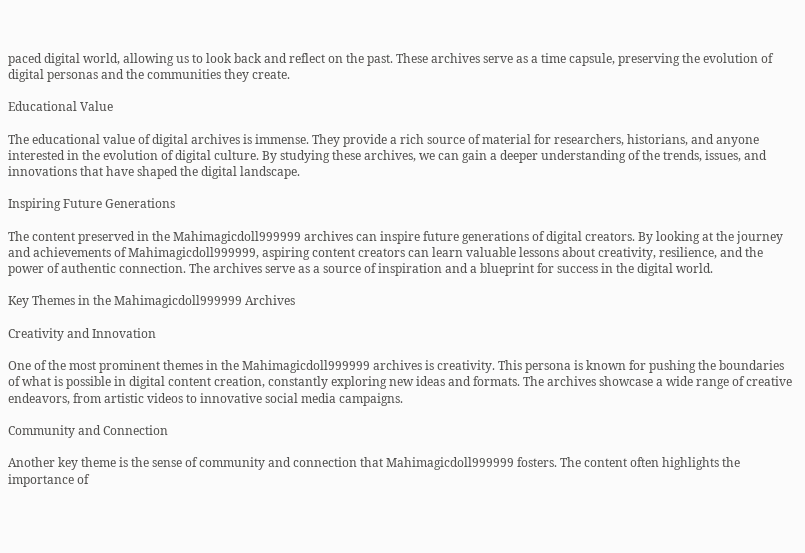paced digital world, allowing us to look back and reflect on the past. These archives serve as a time capsule, preserving the evolution of digital personas and the communities they create.

Educational Value

The educational value of digital archives is immense. They provide a rich source of material for researchers, historians, and anyone interested in the evolution of digital culture. By studying these archives, we can gain a deeper understanding of the trends, issues, and innovations that have shaped the digital landscape.

Inspiring Future Generations

The content preserved in the Mahimagicdoll999999 archives can inspire future generations of digital creators. By looking at the journey and achievements of Mahimagicdoll999999, aspiring content creators can learn valuable lessons about creativity, resilience, and the power of authentic connection. The archives serve as a source of inspiration and a blueprint for success in the digital world.

Key Themes in the Mahimagicdoll999999 Archives

Creativity and Innovation

One of the most prominent themes in the Mahimagicdoll999999 archives is creativity. This persona is known for pushing the boundaries of what is possible in digital content creation, constantly exploring new ideas and formats. The archives showcase a wide range of creative endeavors, from artistic videos to innovative social media campaigns.

Community and Connection

Another key theme is the sense of community and connection that Mahimagicdoll999999 fosters. The content often highlights the importance of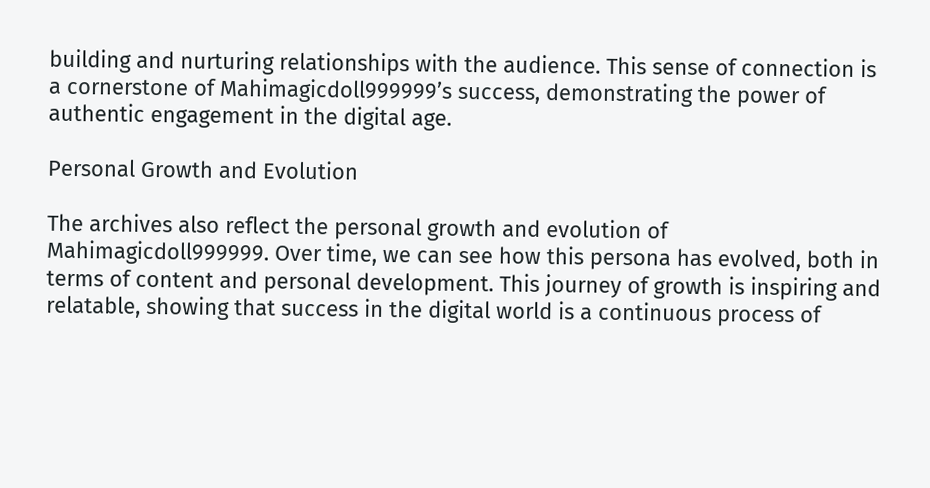building and nurturing relationships with the audience. This sense of connection is a cornerstone of Mahimagicdoll999999’s success, demonstrating the power of authentic engagement in the digital age.

Personal Growth and Evolution

The archives also reflect the personal growth and evolution of Mahimagicdoll999999. Over time, we can see how this persona has evolved, both in terms of content and personal development. This journey of growth is inspiring and relatable, showing that success in the digital world is a continuous process of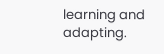learning and adapting.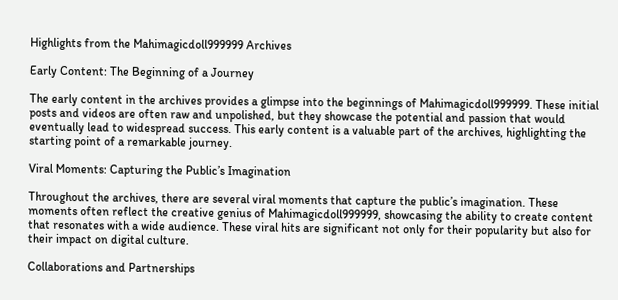Highlights from the Mahimagicdoll999999 Archives

Early Content: The Beginning of a Journey

The early content in the archives provides a glimpse into the beginnings of Mahimagicdoll999999. These initial posts and videos are often raw and unpolished, but they showcase the potential and passion that would eventually lead to widespread success. This early content is a valuable part of the archives, highlighting the starting point of a remarkable journey.

Viral Moments: Capturing the Public’s Imagination

Throughout the archives, there are several viral moments that capture the public’s imagination. These moments often reflect the creative genius of Mahimagicdoll999999, showcasing the ability to create content that resonates with a wide audience. These viral hits are significant not only for their popularity but also for their impact on digital culture.

Collaborations and Partnerships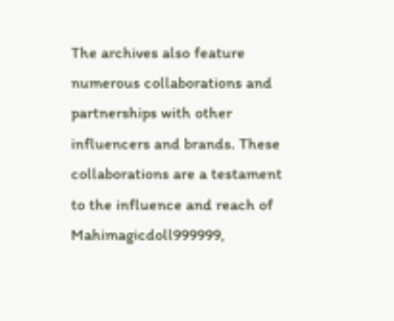The archives also feature numerous collaborations and partnerships with other influencers and brands. These collaborations are a testament to the influence and reach of Mahimagicdoll999999,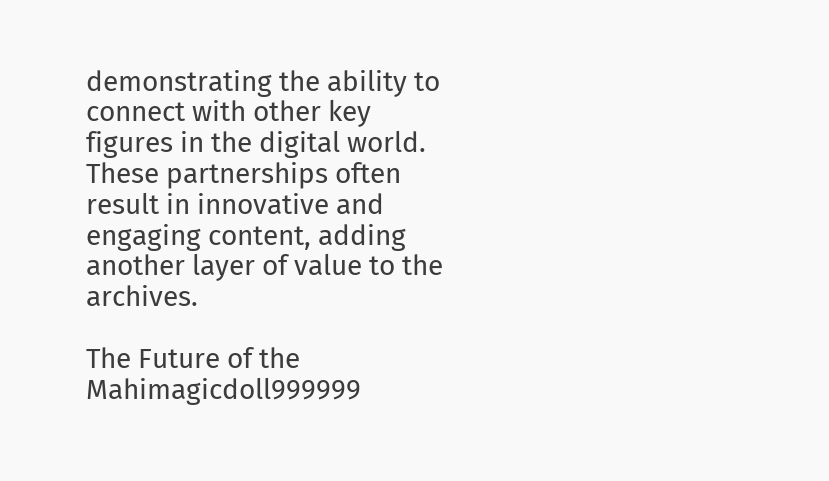demonstrating the ability to connect with other key figures in the digital world. These partnerships often result in innovative and engaging content, adding another layer of value to the archives.

The Future of the Mahimagicdoll999999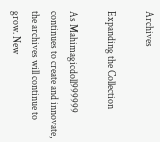Archives

Expanding the Collection

As Mahimagicdoll999999 continues to create and innovate, the archives will continue to grow. New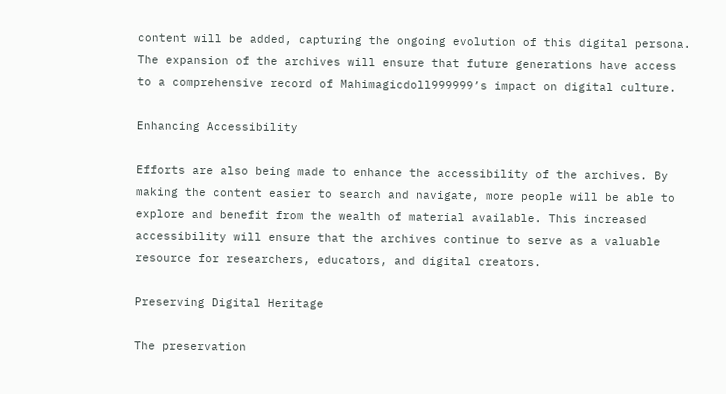content will be added, capturing the ongoing evolution of this digital persona. The expansion of the archives will ensure that future generations have access to a comprehensive record of Mahimagicdoll999999’s impact on digital culture.

Enhancing Accessibility

Efforts are also being made to enhance the accessibility of the archives. By making the content easier to search and navigate, more people will be able to explore and benefit from the wealth of material available. This increased accessibility will ensure that the archives continue to serve as a valuable resource for researchers, educators, and digital creators.

Preserving Digital Heritage

The preservation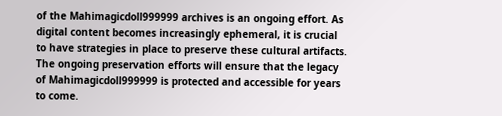of the Mahimagicdoll999999 archives is an ongoing effort. As digital content becomes increasingly ephemeral, it is crucial to have strategies in place to preserve these cultural artifacts. The ongoing preservation efforts will ensure that the legacy of Mahimagicdoll999999 is protected and accessible for years to come.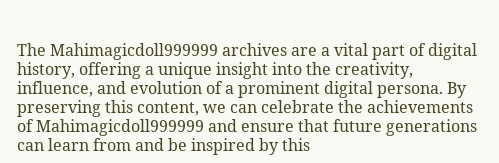The Mahimagicdoll999999 archives are a vital part of digital history, offering a unique insight into the creativity, influence, and evolution of a prominent digital persona. By preserving this content, we can celebrate the achievements of Mahimagicdoll999999 and ensure that future generations can learn from and be inspired by this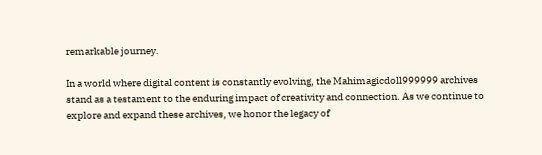remarkable journey.

In a world where digital content is constantly evolving, the Mahimagicdoll999999 archives stand as a testament to the enduring impact of creativity and connection. As we continue to explore and expand these archives, we honor the legacy of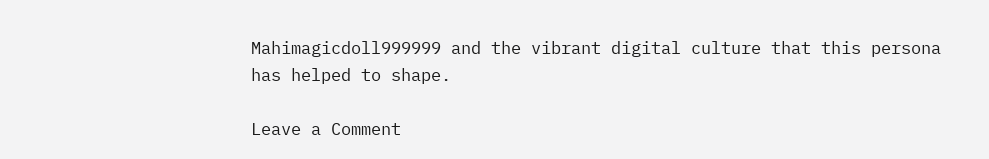Mahimagicdoll999999 and the vibrant digital culture that this persona has helped to shape.

Leave a Comment